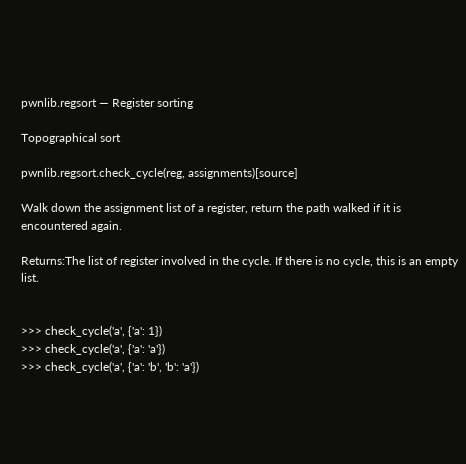pwnlib.regsort — Register sorting

Topographical sort

pwnlib.regsort.check_cycle(reg, assignments)[source]

Walk down the assignment list of a register, return the path walked if it is encountered again.

Returns:The list of register involved in the cycle. If there is no cycle, this is an empty list.


>>> check_cycle('a', {'a': 1})
>>> check_cycle('a', {'a': 'a'})
>>> check_cycle('a', {'a': 'b', 'b': 'a'})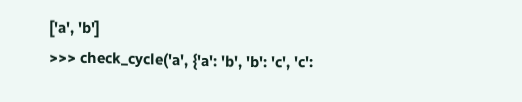['a', 'b']
>>> check_cycle('a', {'a': 'b', 'b': 'c', 'c':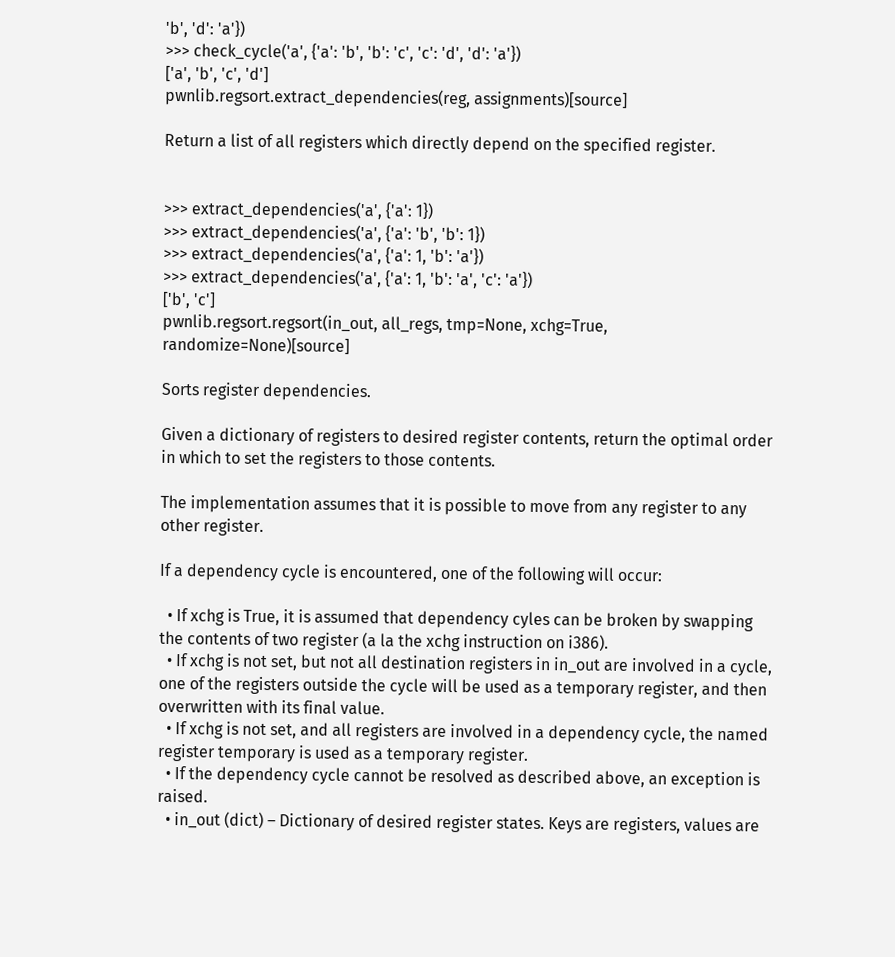'b', 'd': 'a'})
>>> check_cycle('a', {'a': 'b', 'b': 'c', 'c': 'd', 'd': 'a'})
['a', 'b', 'c', 'd']
pwnlib.regsort.extract_dependencies(reg, assignments)[source]

Return a list of all registers which directly depend on the specified register.


>>> extract_dependencies('a', {'a': 1})
>>> extract_dependencies('a', {'a': 'b', 'b': 1})
>>> extract_dependencies('a', {'a': 1, 'b': 'a'})
>>> extract_dependencies('a', {'a': 1, 'b': 'a', 'c': 'a'})
['b', 'c']
pwnlib.regsort.regsort(in_out, all_regs, tmp=None, xchg=True, randomize=None)[source]

Sorts register dependencies.

Given a dictionary of registers to desired register contents, return the optimal order in which to set the registers to those contents.

The implementation assumes that it is possible to move from any register to any other register.

If a dependency cycle is encountered, one of the following will occur:

  • If xchg is True, it is assumed that dependency cyles can be broken by swapping the contents of two register (a la the xchg instruction on i386).
  • If xchg is not set, but not all destination registers in in_out are involved in a cycle, one of the registers outside the cycle will be used as a temporary register, and then overwritten with its final value.
  • If xchg is not set, and all registers are involved in a dependency cycle, the named register temporary is used as a temporary register.
  • If the dependency cycle cannot be resolved as described above, an exception is raised.
  • in_out (dict) – Dictionary of desired register states. Keys are registers, values are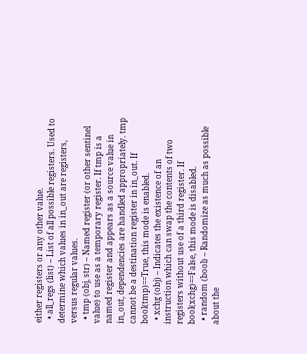either registers or any other value.
  • all_regs (list) – List of all possible registers. Used to determine which values in in_out are registers, versus regular values.
  • tmp (obj, str) – Named register (or other sentinel value) to use as a temporary register. If tmp is a named register and appears as a source value in in_out, dependencies are handled appropriately. tmp cannot be a destination register in in_out. If bool(tmp)==True, this mode is enabled.
  • xchg (obj) – Indicates the existence of an instruction which can swap the contents of two registers without use of a third register. If bool(xchg)==False, this mode is disabled.
  • random (bool) – Randomize as much as possible about the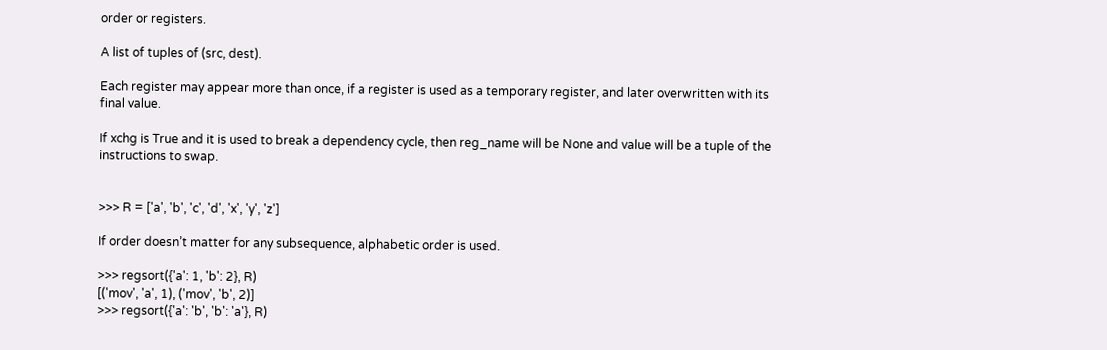order or registers.

A list of tuples of (src, dest).

Each register may appear more than once, if a register is used as a temporary register, and later overwritten with its final value.

If xchg is True and it is used to break a dependency cycle, then reg_name will be None and value will be a tuple of the instructions to swap.


>>> R = ['a', 'b', 'c', 'd', 'x', 'y', 'z']

If order doesn’t matter for any subsequence, alphabetic order is used.

>>> regsort({'a': 1, 'b': 2}, R)
[('mov', 'a', 1), ('mov', 'b', 2)]
>>> regsort({'a': 'b', 'b': 'a'}, R)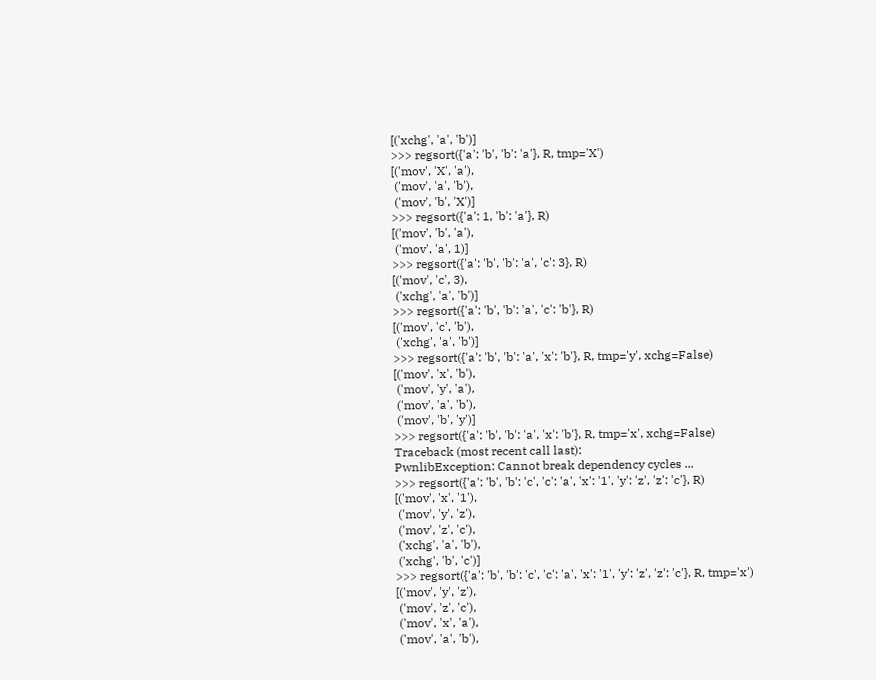[('xchg', 'a', 'b')]
>>> regsort({'a': 'b', 'b': 'a'}, R, tmp='X')
[('mov', 'X', 'a'),
 ('mov', 'a', 'b'),
 ('mov', 'b', 'X')]
>>> regsort({'a': 1, 'b': 'a'}, R)
[('mov', 'b', 'a'),
 ('mov', 'a', 1)]
>>> regsort({'a': 'b', 'b': 'a', 'c': 3}, R)
[('mov', 'c', 3),
 ('xchg', 'a', 'b')]
>>> regsort({'a': 'b', 'b': 'a', 'c': 'b'}, R)
[('mov', 'c', 'b'),
 ('xchg', 'a', 'b')]
>>> regsort({'a': 'b', 'b': 'a', 'x': 'b'}, R, tmp='y', xchg=False)
[('mov', 'x', 'b'),
 ('mov', 'y', 'a'),
 ('mov', 'a', 'b'),
 ('mov', 'b', 'y')]
>>> regsort({'a': 'b', 'b': 'a', 'x': 'b'}, R, tmp='x', xchg=False)
Traceback (most recent call last):
PwnlibException: Cannot break dependency cycles ...
>>> regsort({'a': 'b', 'b': 'c', 'c': 'a', 'x': '1', 'y': 'z', 'z': 'c'}, R)
[('mov', 'x', '1'),
 ('mov', 'y', 'z'),
 ('mov', 'z', 'c'),
 ('xchg', 'a', 'b'),
 ('xchg', 'b', 'c')]
>>> regsort({'a': 'b', 'b': 'c', 'c': 'a', 'x': '1', 'y': 'z', 'z': 'c'}, R, tmp='x')
[('mov', 'y', 'z'),
 ('mov', 'z', 'c'),
 ('mov', 'x', 'a'),
 ('mov', 'a', 'b'),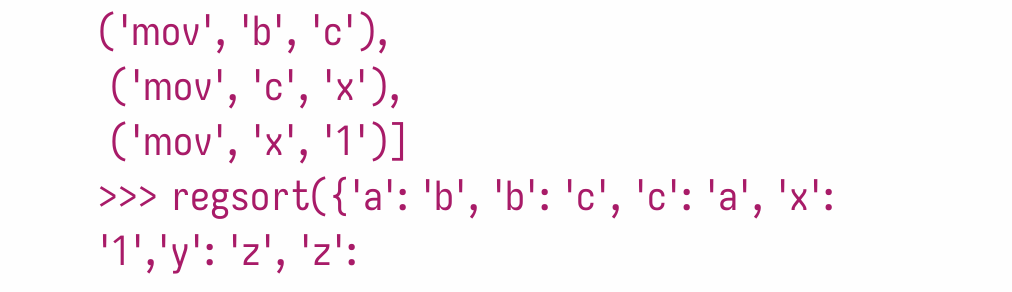('mov', 'b', 'c'),
 ('mov', 'c', 'x'),
 ('mov', 'x', '1')]
>>> regsort({'a': 'b', 'b': 'c', 'c': 'a', 'x': '1','y': 'z', 'z':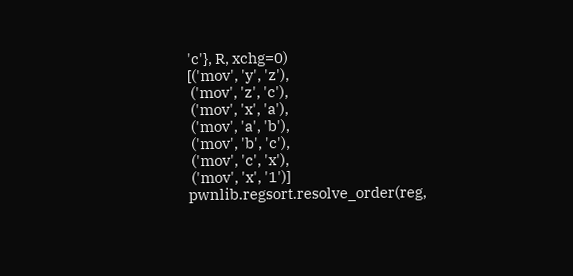'c'}, R, xchg=0)
[('mov', 'y', 'z'),
 ('mov', 'z', 'c'),
 ('mov', 'x', 'a'),
 ('mov', 'a', 'b'),
 ('mov', 'b', 'c'),
 ('mov', 'c', 'x'),
 ('mov', 'x', '1')]
pwnlib.regsort.resolve_order(reg,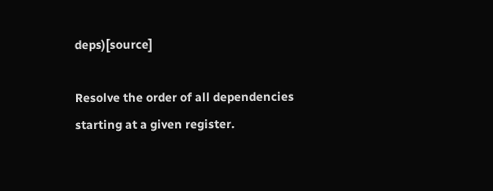deps)[source]

Resolve the order of all dependencies starting at a given register.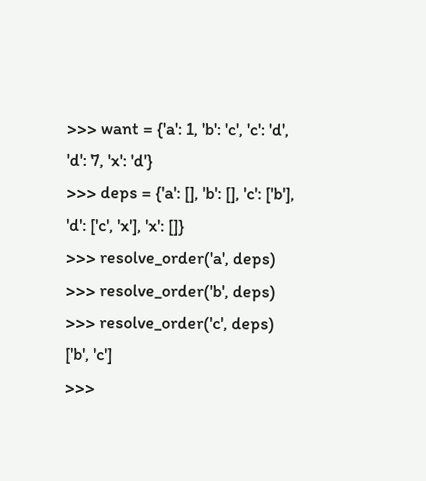>>> want = {'a': 1, 'b': 'c', 'c': 'd', 'd': 7, 'x': 'd'}
>>> deps = {'a': [], 'b': [], 'c': ['b'], 'd': ['c', 'x'], 'x': []}
>>> resolve_order('a', deps)
>>> resolve_order('b', deps)
>>> resolve_order('c', deps)
['b', 'c']
>>>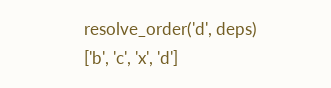resolve_order('d', deps)
['b', 'c', 'x', 'd']